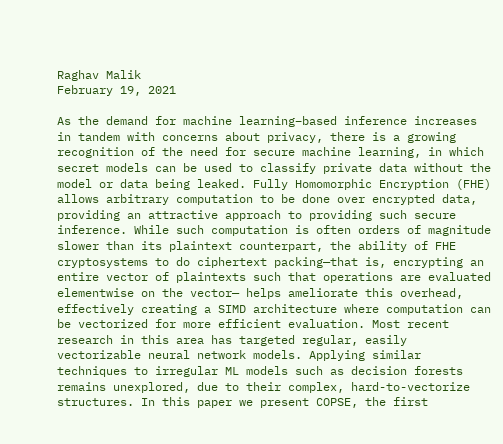Raghav Malik
February 19, 2021

As the demand for machine learning–based inference increases in tandem with concerns about privacy, there is a growing recognition of the need for secure machine learning, in which secret models can be used to classify private data without the model or data being leaked. Fully Homomorphic Encryption (FHE) allows arbitrary computation to be done over encrypted data, providing an attractive approach to providing such secure inference. While such computation is often orders of magnitude slower than its plaintext counterpart, the ability of FHE cryptosystems to do ciphertext packing—that is, encrypting an entire vector of plaintexts such that operations are evaluated elementwise on the vector— helps ameliorate this overhead, effectively creating a SIMD architecture where computation can be vectorized for more efficient evaluation. Most recent research in this area has targeted regular, easily vectorizable neural network models. Applying similar techniques to irregular ML models such as decision forests remains unexplored, due to their complex, hard-to-vectorize structures. In this paper we present COPSE, the first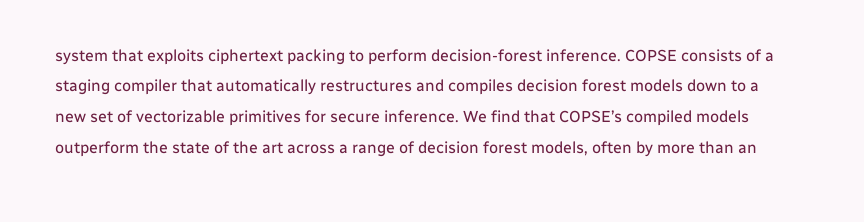system that exploits ciphertext packing to perform decision-forest inference. COPSE consists of a staging compiler that automatically restructures and compiles decision forest models down to a new set of vectorizable primitives for secure inference. We find that COPSE’s compiled models outperform the state of the art across a range of decision forest models, often by more than an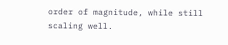order of magnitude, while still scaling well.